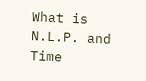What is N.L.P. and Time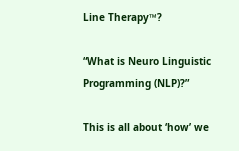Line Therapy™?

“What is Neuro Linguistic Programming (NLP)?”

This is all about ‘how’ we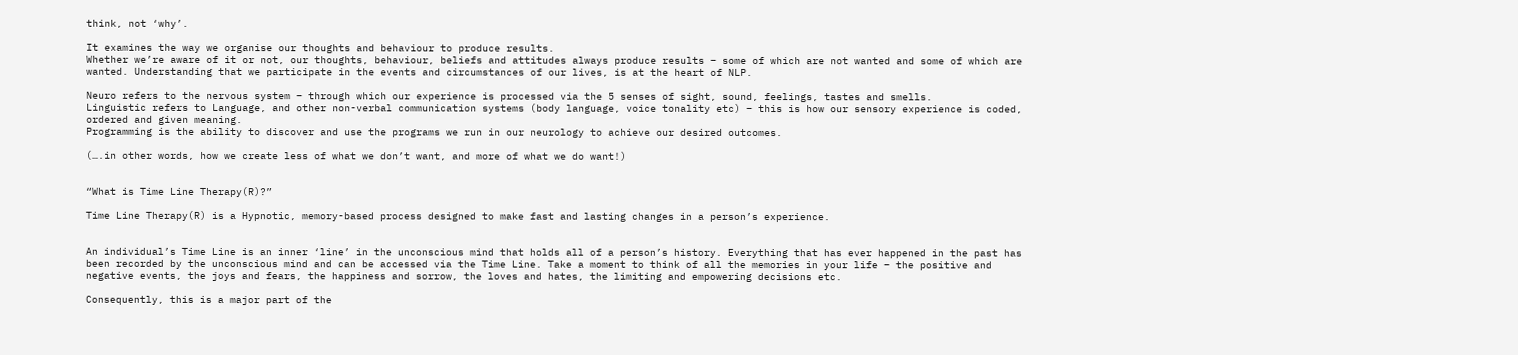think, not ‘why’.

It examines the way we organise our thoughts and behaviour to produce results.
Whether we’re aware of it or not, our thoughts, behaviour, beliefs and attitudes always produce results – some of which are not wanted and some of which are wanted. Understanding that we participate in the events and circumstances of our lives, is at the heart of NLP.

Neuro refers to the nervous system – through which our experience is processed via the 5 senses of sight, sound, feelings, tastes and smells.
Linguistic refers to Language, and other non-verbal communication systems (body language, voice tonality etc) – this is how our sensory experience is coded, ordered and given meaning.
Programming is the ability to discover and use the programs we run in our neurology to achieve our desired outcomes.

(….in other words, how we create less of what we don’t want, and more of what we do want!)


“What is Time Line Therapy(R)?”

Time Line Therapy(R) is a Hypnotic, memory-based process designed to make fast and lasting changes in a person’s experience.


An individual’s Time Line is an inner ‘line’ in the unconscious mind that holds all of a person’s history. Everything that has ever happened in the past has been recorded by the unconscious mind and can be accessed via the Time Line. Take a moment to think of all the memories in your life – the positive and negative events, the joys and fears, the happiness and sorrow, the loves and hates, the limiting and empowering decisions etc.

Consequently, this is a major part of the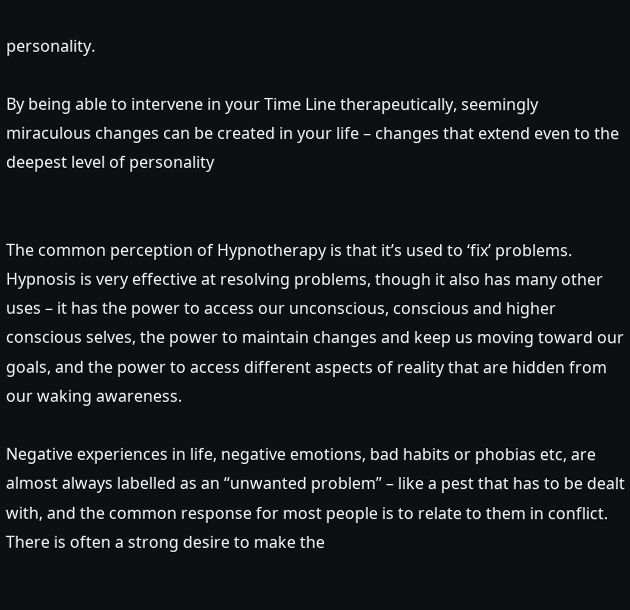personality.

By being able to intervene in your Time Line therapeutically, seemingly miraculous changes can be created in your life – changes that extend even to the deepest level of personality


The common perception of Hypnotherapy is that it’s used to ‘fix’ problems. Hypnosis is very effective at resolving problems, though it also has many other uses – it has the power to access our unconscious, conscious and higher conscious selves, the power to maintain changes and keep us moving toward our goals, and the power to access different aspects of reality that are hidden from our waking awareness.

Negative experiences in life, negative emotions, bad habits or phobias etc, are almost always labelled as an “unwanted problem” – like a pest that has to be dealt with, and the common response for most people is to relate to them in conflict. There is often a strong desire to make the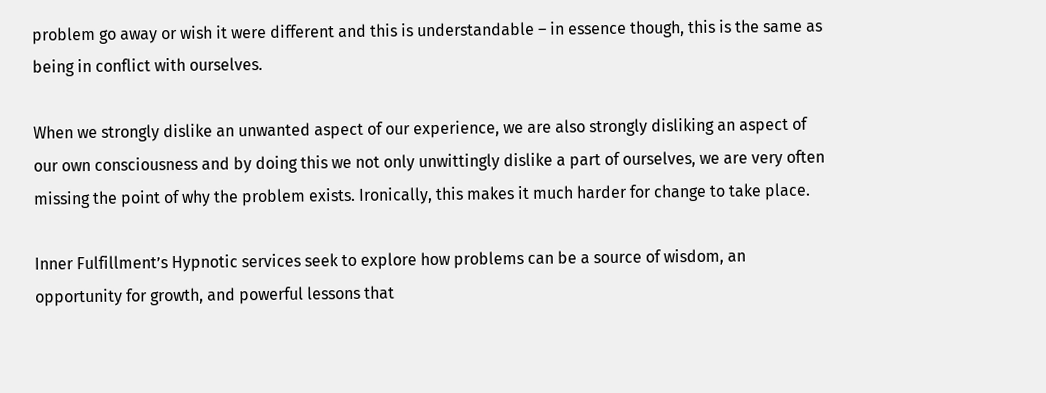problem go away or wish it were different and this is understandable – in essence though, this is the same as being in conflict with ourselves.

When we strongly dislike an unwanted aspect of our experience, we are also strongly disliking an aspect of our own consciousness and by doing this we not only unwittingly dislike a part of ourselves, we are very often missing the point of why the problem exists. Ironically, this makes it much harder for change to take place.

Inner Fulfillment’s Hypnotic services seek to explore how problems can be a source of wisdom, an opportunity for growth, and powerful lessons that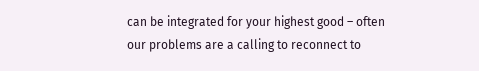can be integrated for your highest good – often our problems are a calling to reconnect to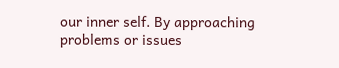our inner self. By approaching problems or issues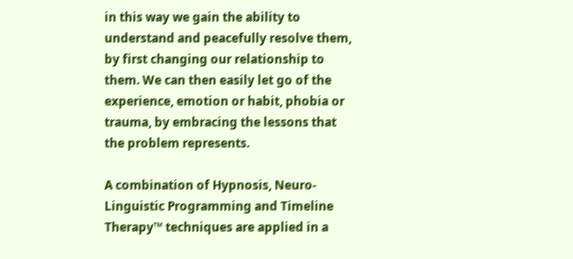in this way we gain the ability to understand and peacefully resolve them, by first changing our relationship to them. We can then easily let go of the experience, emotion or habit, phobia or trauma, by embracing the lessons that the problem represents.

A combination of Hypnosis, Neuro-Linguistic Programming and Timeline Therapy™ techniques are applied in a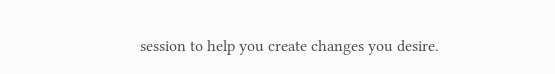session to help you create changes you desire.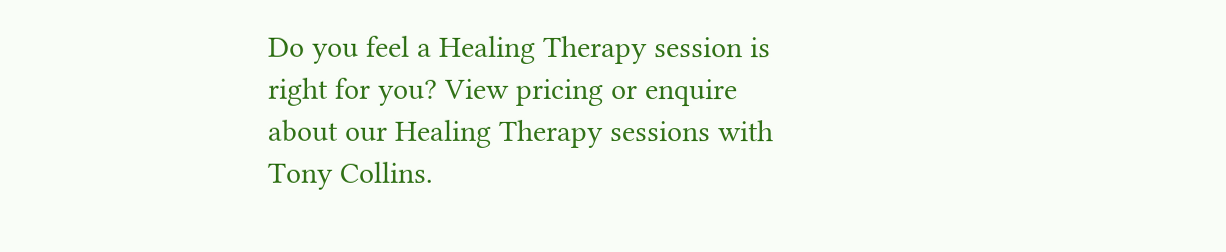Do you feel a Healing Therapy session is right for you? View pricing or enquire about our Healing Therapy sessions with Tony Collins.